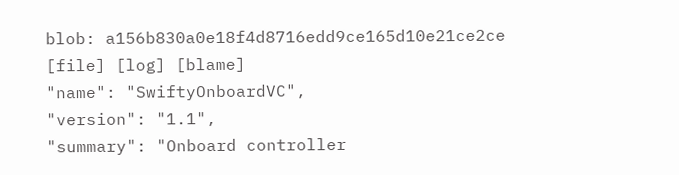blob: a156b830a0e18f4d8716edd9ce165d10e21ce2ce [file] [log] [blame]
"name": "SwiftyOnboardVC",
"version": "1.1",
"summary": "Onboard controller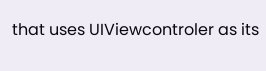that uses UIViewcontroler as its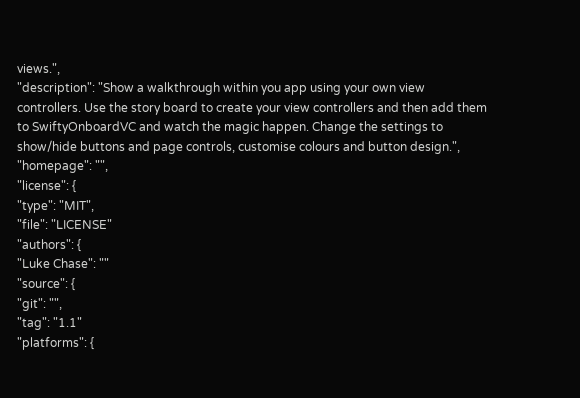views.",
"description": "Show a walkthrough within you app using your own view controllers. Use the story board to create your view controllers and then add them to SwiftyOnboardVC and watch the magic happen. Change the settings to show/hide buttons and page controls, customise colours and button design.",
"homepage": "",
"license": {
"type": "MIT",
"file": "LICENSE"
"authors": {
"Luke Chase": ""
"source": {
"git": "",
"tag": "1.1"
"platforms": {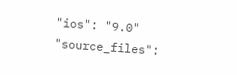"ios": "9.0"
"source_files":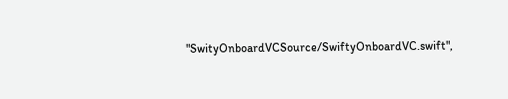"SwityOnboardVCSource/SwiftyOnboardVC.swift",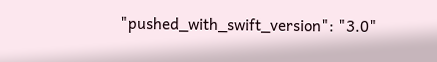"pushed_with_swift_version": "3.0"